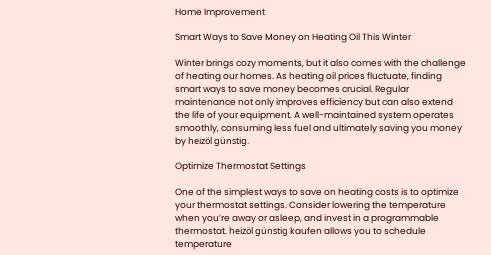Home Improvement

Smart Ways to Save Money on Heating Oil This Winter

Winter brings cozy moments, but it also comes with the challenge of heating our homes. As heating oil prices fluctuate, finding smart ways to save money becomes crucial. Regular maintenance not only improves efficiency but can also extend the life of your equipment. A well-maintained system operates smoothly, consuming less fuel and ultimately saving you money by heizöl günstig.

Optimize Thermostat Settings

One of the simplest ways to save on heating costs is to optimize your thermostat settings. Consider lowering the temperature when you’re away or asleep, and invest in a programmable thermostat. heizöl günstig kaufen allows you to schedule temperature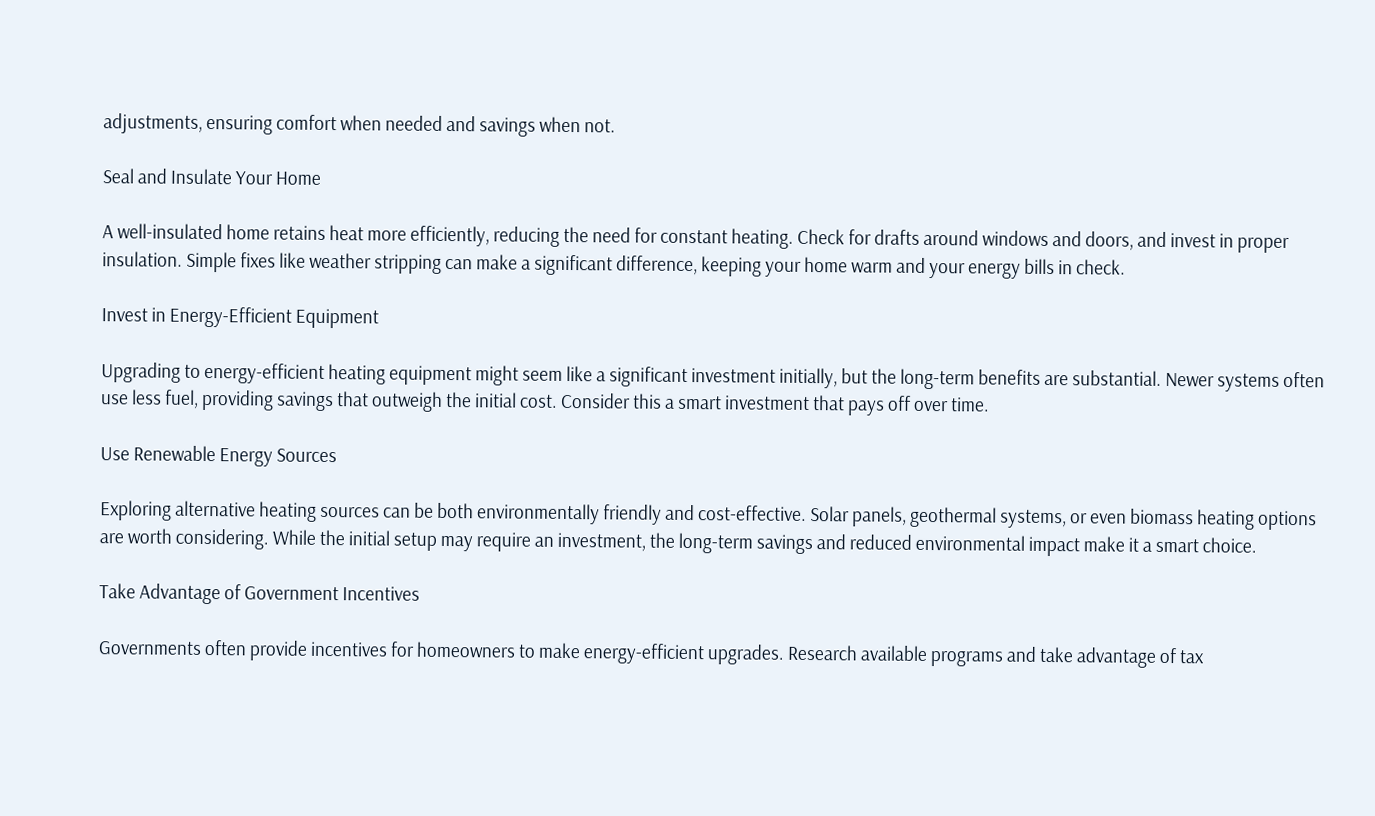adjustments, ensuring comfort when needed and savings when not.

Seal and Insulate Your Home

A well-insulated home retains heat more efficiently, reducing the need for constant heating. Check for drafts around windows and doors, and invest in proper insulation. Simple fixes like weather stripping can make a significant difference, keeping your home warm and your energy bills in check.

Invest in Energy-Efficient Equipment

Upgrading to energy-efficient heating equipment might seem like a significant investment initially, but the long-term benefits are substantial. Newer systems often use less fuel, providing savings that outweigh the initial cost. Consider this a smart investment that pays off over time.

Use Renewable Energy Sources

Exploring alternative heating sources can be both environmentally friendly and cost-effective. Solar panels, geothermal systems, or even biomass heating options are worth considering. While the initial setup may require an investment, the long-term savings and reduced environmental impact make it a smart choice.

Take Advantage of Government Incentives

Governments often provide incentives for homeowners to make energy-efficient upgrades. Research available programs and take advantage of tax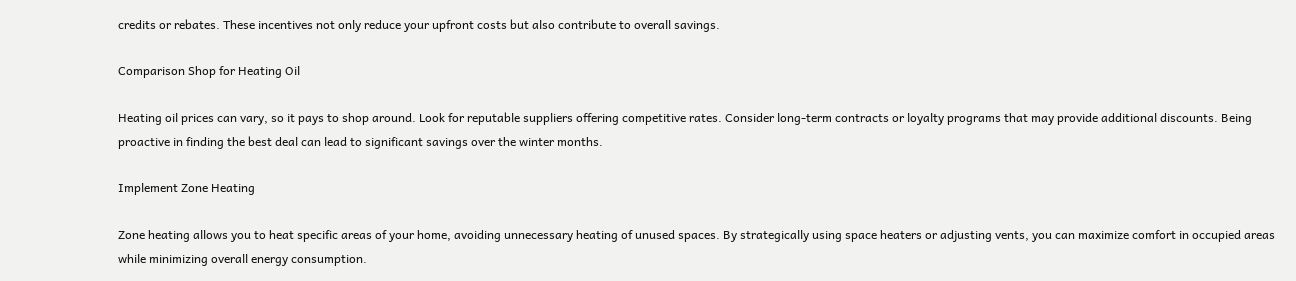credits or rebates. These incentives not only reduce your upfront costs but also contribute to overall savings.

Comparison Shop for Heating Oil

Heating oil prices can vary, so it pays to shop around. Look for reputable suppliers offering competitive rates. Consider long-term contracts or loyalty programs that may provide additional discounts. Being proactive in finding the best deal can lead to significant savings over the winter months.

Implement Zone Heating

Zone heating allows you to heat specific areas of your home, avoiding unnecessary heating of unused spaces. By strategically using space heaters or adjusting vents, you can maximize comfort in occupied areas while minimizing overall energy consumption.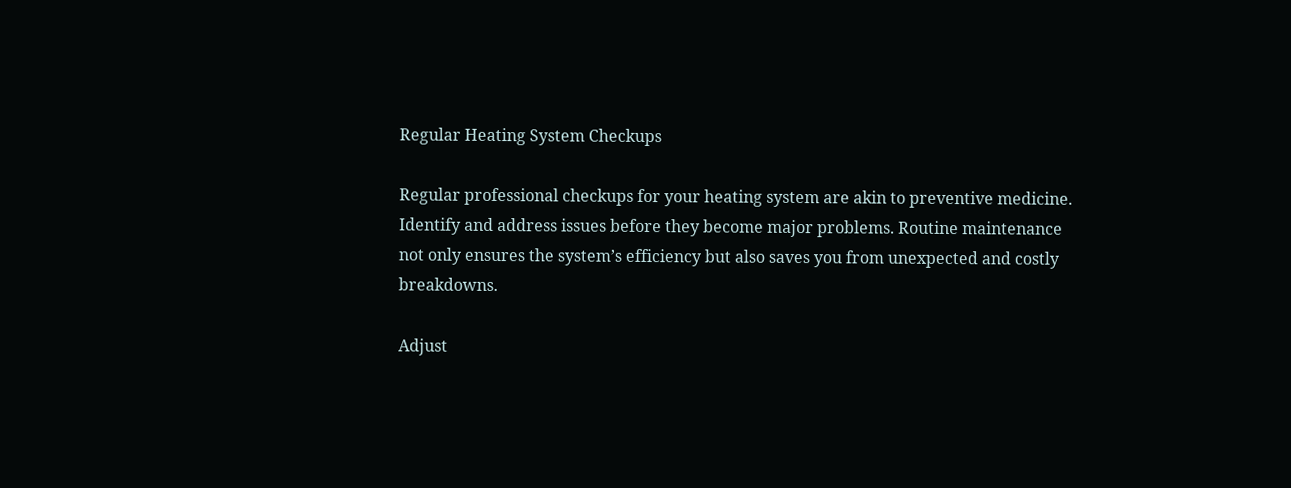Regular Heating System Checkups

Regular professional checkups for your heating system are akin to preventive medicine. Identify and address issues before they become major problems. Routine maintenance not only ensures the system’s efficiency but also saves you from unexpected and costly breakdowns.

Adjust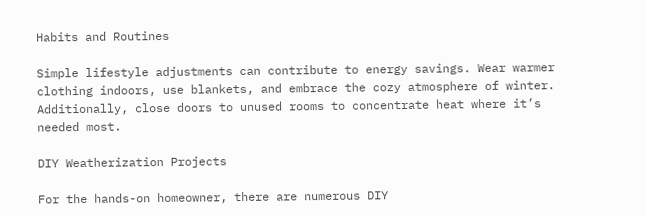Habits and Routines

Simple lifestyle adjustments can contribute to energy savings. Wear warmer clothing indoors, use blankets, and embrace the cozy atmosphere of winter. Additionally, close doors to unused rooms to concentrate heat where it’s needed most.

DIY Weatherization Projects

For the hands-on homeowner, there are numerous DIY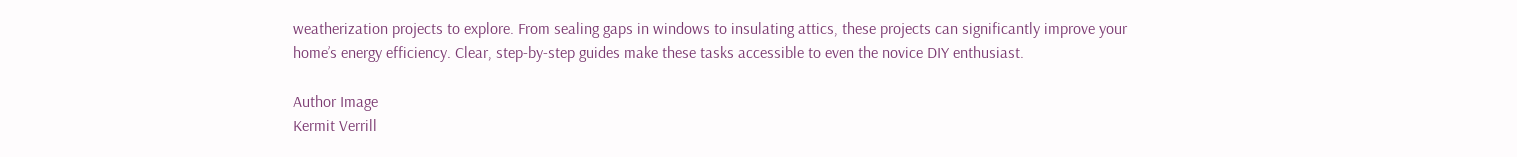weatherization projects to explore. From sealing gaps in windows to insulating attics, these projects can significantly improve your home’s energy efficiency. Clear, step-by-step guides make these tasks accessible to even the novice DIY enthusiast.

Author Image
Kermit Verrill